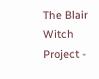The Blair Witch Project -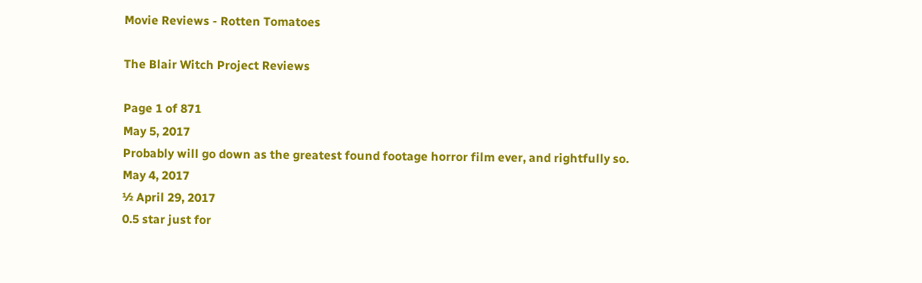Movie Reviews - Rotten Tomatoes

The Blair Witch Project Reviews

Page 1 of 871
May 5, 2017
Probably will go down as the greatest found footage horror film ever, and rightfully so.
May 4, 2017
½ April 29, 2017
0.5 star just for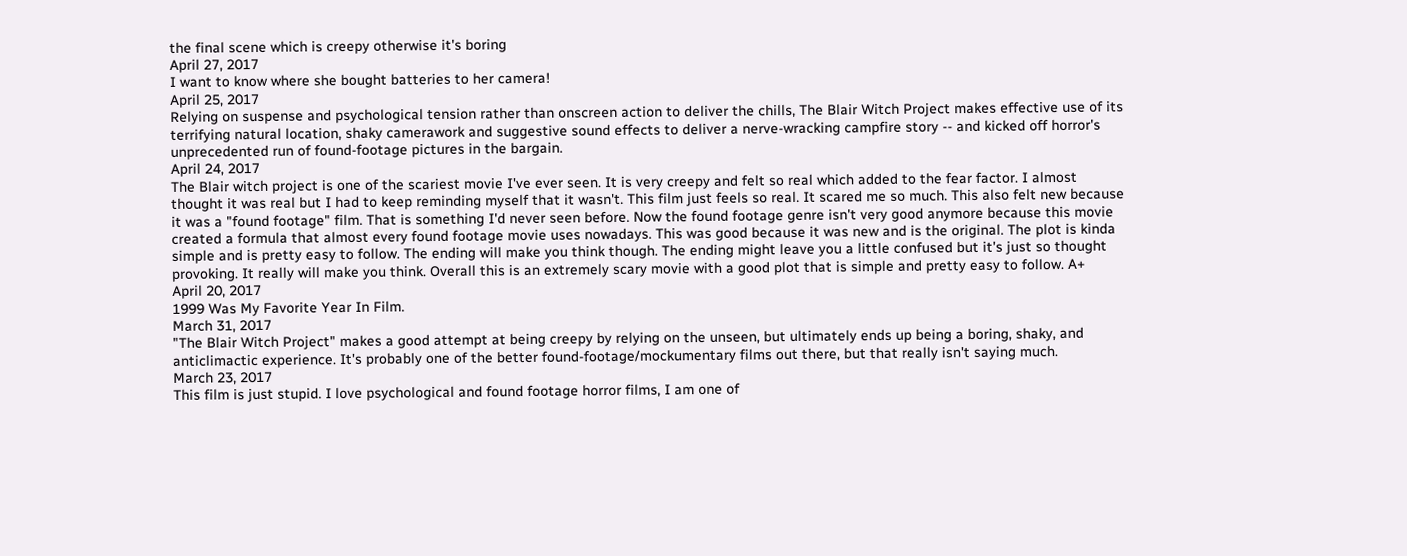the final scene which is creepy otherwise it's boring
April 27, 2017
I want to know where she bought batteries to her camera!
April 25, 2017
Relying on suspense and psychological tension rather than onscreen action to deliver the chills, The Blair Witch Project makes effective use of its terrifying natural location, shaky camerawork and suggestive sound effects to deliver a nerve-wracking campfire story -- and kicked off horror's unprecedented run of found-footage pictures in the bargain.
April 24, 2017
The Blair witch project is one of the scariest movie I've ever seen. It is very creepy and felt so real which added to the fear factor. I almost thought it was real but I had to keep reminding myself that it wasn't. This film just feels so real. It scared me so much. This also felt new because it was a "found footage" film. That is something I'd never seen before. Now the found footage genre isn't very good anymore because this movie created a formula that almost every found footage movie uses nowadays. This was good because it was new and is the original. The plot is kinda simple and is pretty easy to follow. The ending will make you think though. The ending might leave you a little confused but it's just so thought provoking. It really will make you think. Overall this is an extremely scary movie with a good plot that is simple and pretty easy to follow. A+
April 20, 2017
1999 Was My Favorite Year In Film.
March 31, 2017
"The Blair Witch Project" makes a good attempt at being creepy by relying on the unseen, but ultimately ends up being a boring, shaky, and anticlimactic experience. It's probably one of the better found-footage/mockumentary films out there, but that really isn't saying much.
March 23, 2017
This film is just stupid. I love psychological and found footage horror films, I am one of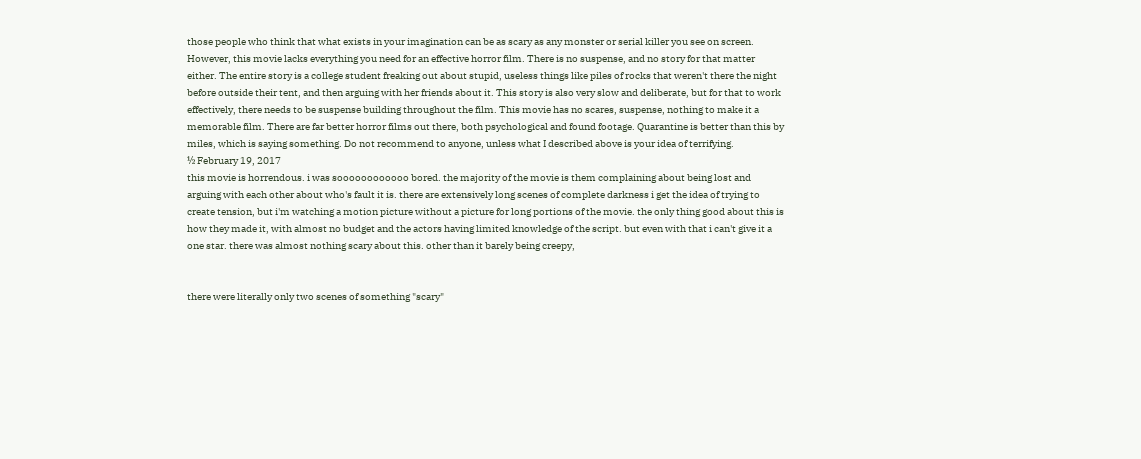those people who think that what exists in your imagination can be as scary as any monster or serial killer you see on screen. However, this movie lacks everything you need for an effective horror film. There is no suspense, and no story for that matter either. The entire story is a college student freaking out about stupid, useless things like piles of rocks that weren't there the night before outside their tent, and then arguing with her friends about it. This story is also very slow and deliberate, but for that to work effectively, there needs to be suspense building throughout the film. This movie has no scares, suspense, nothing to make it a memorable film. There are far better horror films out there, both psychological and found footage. Quarantine is better than this by miles, which is saying something. Do not recommend to anyone, unless what I described above is your idea of terrifying.
½ February 19, 2017
this movie is horrendous. i was soooooooooooo bored. the majority of the movie is them complaining about being lost and arguing with each other about who's fault it is. there are extensively long scenes of complete darkness i get the idea of trying to create tension, but i'm watching a motion picture without a picture for long portions of the movie. the only thing good about this is how they made it, with almost no budget and the actors having limited knowledge of the script. but even with that i can't give it a one star. there was almost nothing scary about this. other than it barely being creepy,


there were literally only two scenes of something "scary"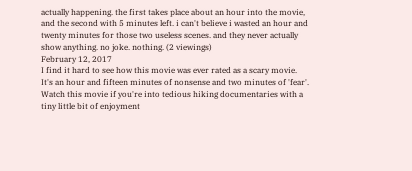actually happening. the first takes place about an hour into the movie, and the second with 5 minutes left. i can't believe i wasted an hour and twenty minutes for those two useless scenes. and they never actually show anything. no joke. nothing. (2 viewings)
February 12, 2017
I find it hard to see how this movie was ever rated as a scary movie. It's an hour and fifteen minutes of nonsense and two minutes of 'fear'. Watch this movie if you're into tedious hiking documentaries with a tiny little bit of enjoyment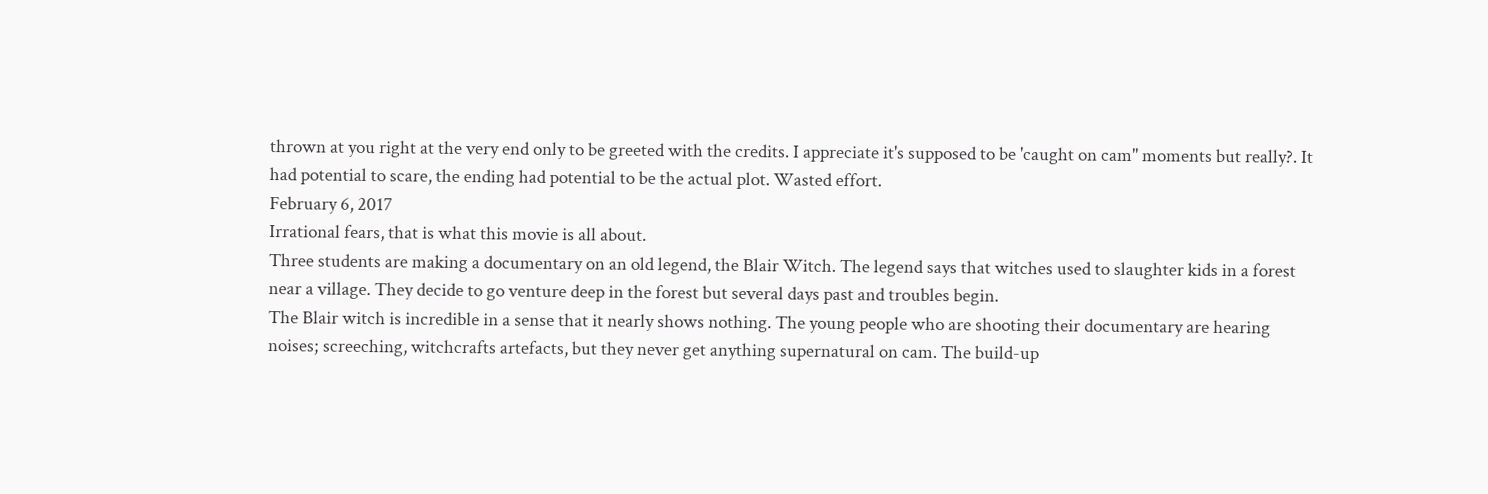thrown at you right at the very end only to be greeted with the credits. I appreciate it's supposed to be 'caught on cam" moments but really?. It had potential to scare, the ending had potential to be the actual plot. Wasted effort.
February 6, 2017
Irrational fears, that is what this movie is all about.
Three students are making a documentary on an old legend, the Blair Witch. The legend says that witches used to slaughter kids in a forest near a village. They decide to go venture deep in the forest but several days past and troubles begin.
The Blair witch is incredible in a sense that it nearly shows nothing. The young people who are shooting their documentary are hearing noises; screeching, witchcrafts artefacts, but they never get anything supernatural on cam. The build-up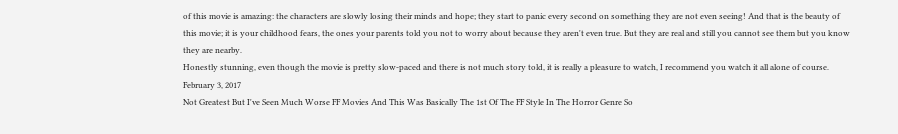of this movie is amazing: the characters are slowly losing their minds and hope; they start to panic every second on something they are not even seeing! And that is the beauty of this movie; it is your childhood fears, the ones your parents told you not to worry about because they aren't even true. But they are real and still you cannot see them but you know they are nearby.
Honestly stunning, even though the movie is pretty slow-paced and there is not much story told, it is really a pleasure to watch, I recommend you watch it all alone of course.
February 3, 2017
Not Greatest But I've Seen Much Worse FF Movies And This Was Basically The 1st Of The FF Style In The Horror Genre So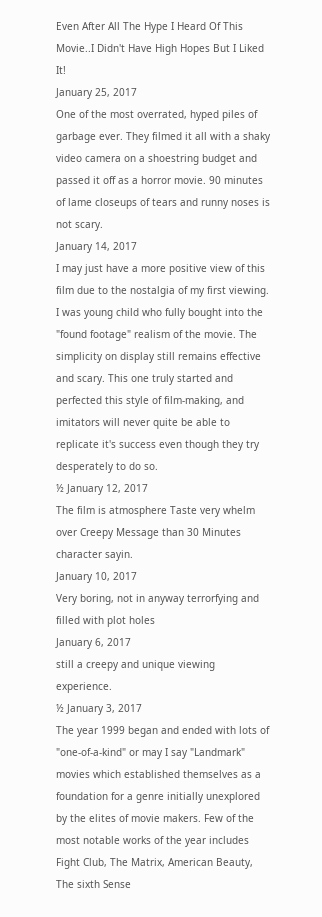Even After All The Hype I Heard Of This Movie..I Didn't Have High Hopes But I Liked It!
January 25, 2017
One of the most overrated, hyped piles of garbage ever. They filmed it all with a shaky video camera on a shoestring budget and passed it off as a horror movie. 90 minutes of lame closeups of tears and runny noses is not scary.
January 14, 2017
I may just have a more positive view of this film due to the nostalgia of my first viewing. I was young child who fully bought into the "found footage" realism of the movie. The simplicity on display still remains effective and scary. This one truly started and perfected this style of film-making, and imitators will never quite be able to replicate it's success even though they try desperately to do so.
½ January 12, 2017
The film is atmosphere Taste very whelm over Creepy Message than 30 Minutes character sayin.
January 10, 2017
Very boring, not in anyway terrorfying and filled with plot holes
January 6, 2017
still a creepy and unique viewing experience.
½ January 3, 2017
The year 1999 began and ended with lots of "one-of-a-kind" or may I say "Landmark" movies which established themselves as a foundation for a genre initially unexplored by the elites of movie makers. Few of the most notable works of the year includes Fight Club, The Matrix, American Beauty, The sixth Sense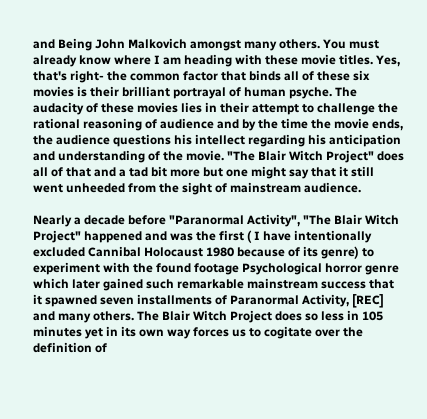and Being John Malkovich amongst many others. You must already know where I am heading with these movie titles. Yes, that's right- the common factor that binds all of these six movies is their brilliant portrayal of human psyche. The audacity of these movies lies in their attempt to challenge the rational reasoning of audience and by the time the movie ends, the audience questions his intellect regarding his anticipation and understanding of the movie. "The Blair Witch Project" does all of that and a tad bit more but one might say that it still went unheeded from the sight of mainstream audience.

Nearly a decade before "Paranormal Activity", "The Blair Witch Project" happened and was the first ( I have intentionally excluded Cannibal Holocaust 1980 because of its genre) to experiment with the found footage Psychological horror genre which later gained such remarkable mainstream success that it spawned seven installments of Paranormal Activity, [REC] and many others. The Blair Witch Project does so less in 105 minutes yet in its own way forces us to cogitate over the definition of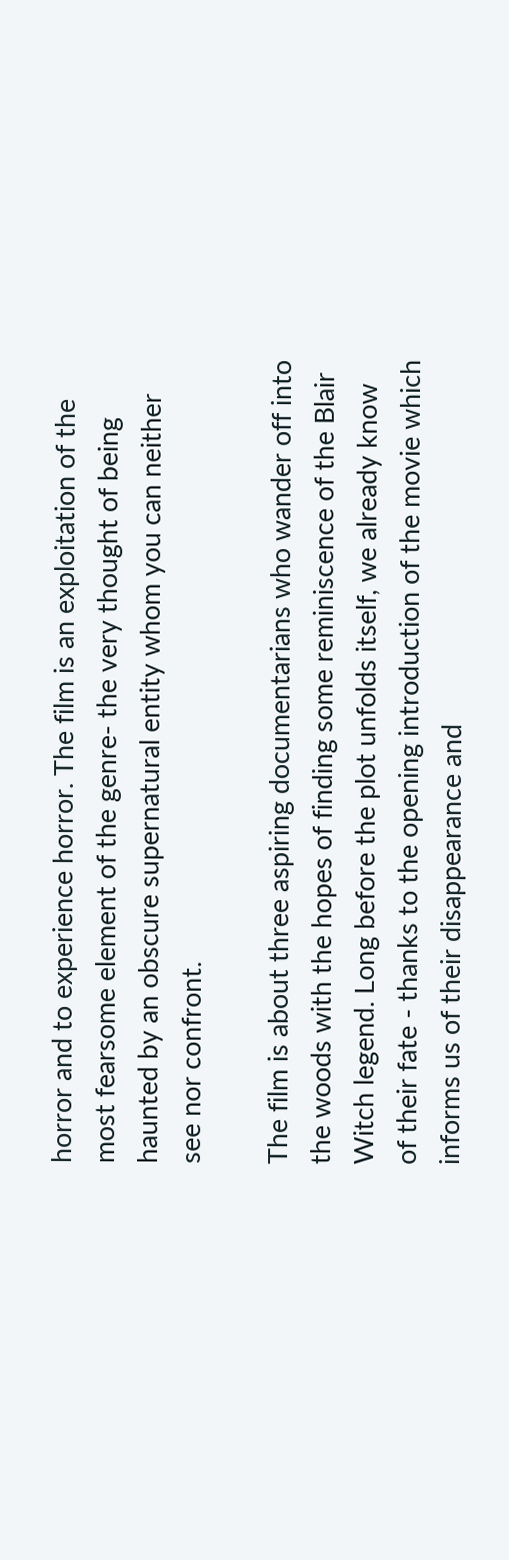horror and to experience horror. The film is an exploitation of the most fearsome element of the genre- the very thought of being haunted by an obscure supernatural entity whom you can neither see nor confront.

The film is about three aspiring documentarians who wander off into the woods with the hopes of finding some reminiscence of the Blair Witch legend. Long before the plot unfolds itself, we already know of their fate - thanks to the opening introduction of the movie which informs us of their disappearance and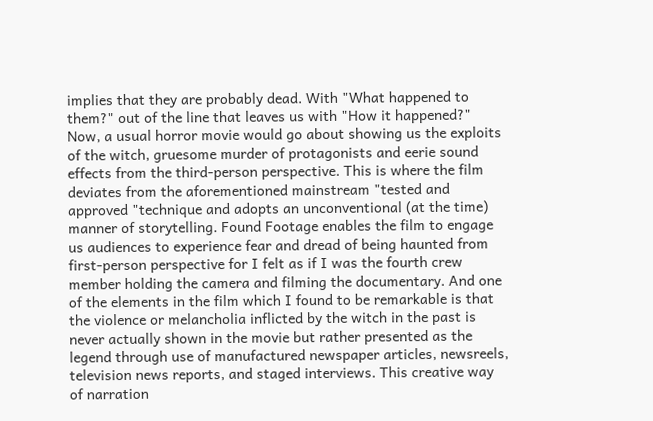implies that they are probably dead. With "What happened to them?" out of the line that leaves us with "How it happened?" Now, a usual horror movie would go about showing us the exploits of the witch, gruesome murder of protagonists and eerie sound effects from the third-person perspective. This is where the film deviates from the aforementioned mainstream "tested and approved "technique and adopts an unconventional (at the time) manner of storytelling. Found Footage enables the film to engage us audiences to experience fear and dread of being haunted from first-person perspective for I felt as if I was the fourth crew member holding the camera and filming the documentary. And one of the elements in the film which I found to be remarkable is that the violence or melancholia inflicted by the witch in the past is never actually shown in the movie but rather presented as the legend through use of manufactured newspaper articles, newsreels, television news reports, and staged interviews. This creative way of narration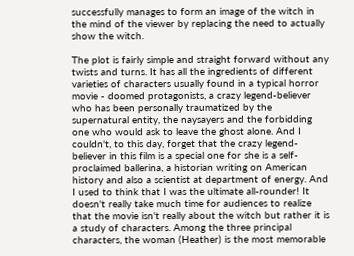successfully manages to form an image of the witch in the mind of the viewer by replacing the need to actually show the witch.

The plot is fairly simple and straight forward without any twists and turns. It has all the ingredients of different varieties of characters usually found in a typical horror movie - doomed protagonists, a crazy legend-believer who has been personally traumatized by the supernatural entity, the naysayers and the forbidding one who would ask to leave the ghost alone. And I couldn't, to this day, forget that the crazy legend-believer in this film is a special one for she is a self-proclaimed ballerina, a historian writing on American history and also a scientist at department of energy. And I used to think that I was the ultimate all-rounder! It doesn't really take much time for audiences to realize that the movie isn't really about the witch but rather it is a study of characters. Among the three principal characters, the woman (Heather) is the most memorable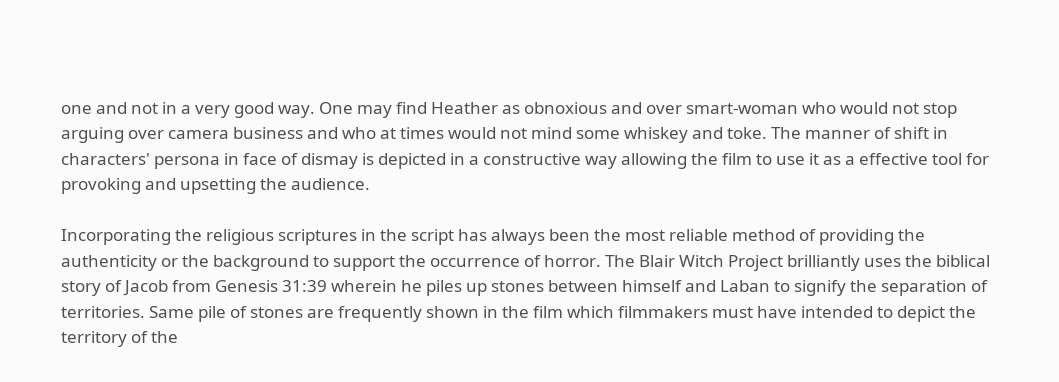one and not in a very good way. One may find Heather as obnoxious and over smart-woman who would not stop arguing over camera business and who at times would not mind some whiskey and toke. The manner of shift in characters' persona in face of dismay is depicted in a constructive way allowing the film to use it as a effective tool for provoking and upsetting the audience.

Incorporating the religious scriptures in the script has always been the most reliable method of providing the authenticity or the background to support the occurrence of horror. The Blair Witch Project brilliantly uses the biblical story of Jacob from Genesis 31:39 wherein he piles up stones between himself and Laban to signify the separation of territories. Same pile of stones are frequently shown in the film which filmmakers must have intended to depict the territory of the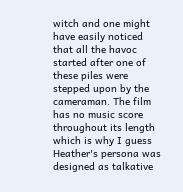witch and one might have easily noticed that all the havoc started after one of these piles were stepped upon by the cameraman. The film has no music score throughout its length which is why I guess Heather's persona was designed as talkative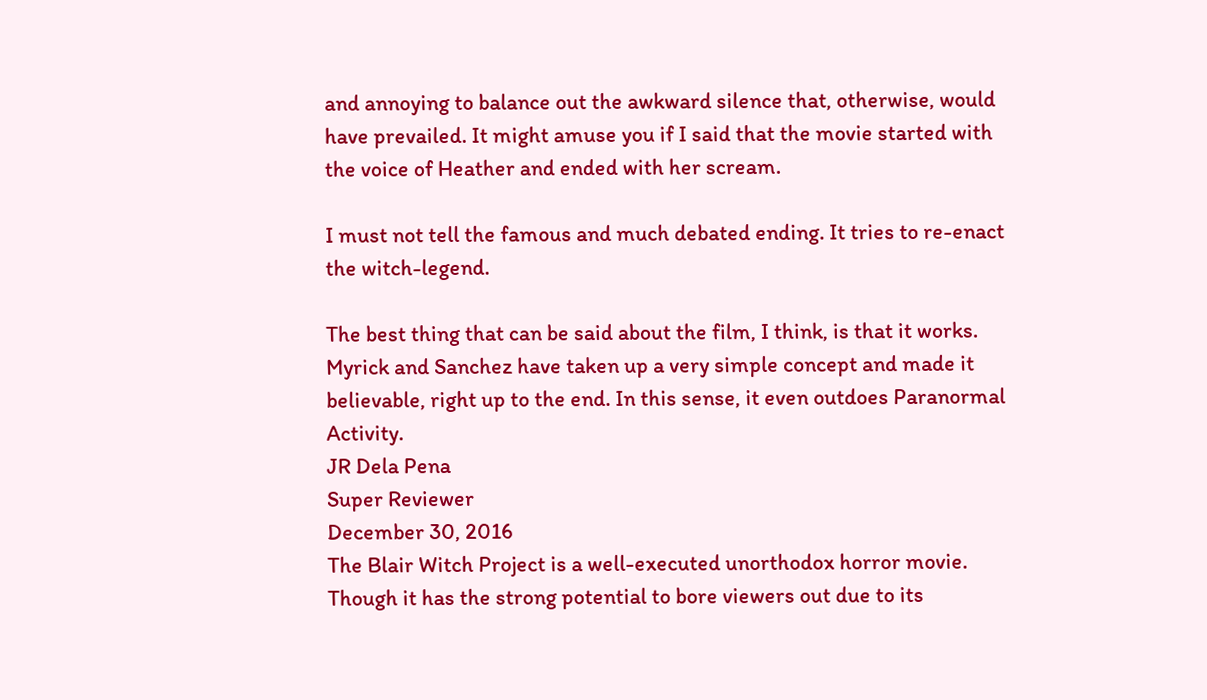and annoying to balance out the awkward silence that, otherwise, would have prevailed. It might amuse you if I said that the movie started with the voice of Heather and ended with her scream.

I must not tell the famous and much debated ending. It tries to re-enact the witch-legend.

The best thing that can be said about the film, I think, is that it works. Myrick and Sanchez have taken up a very simple concept and made it believable, right up to the end. In this sense, it even outdoes Paranormal Activity.
JR Dela Pena
Super Reviewer
December 30, 2016
The Blair Witch Project is a well-executed unorthodox horror movie. Though it has the strong potential to bore viewers out due to its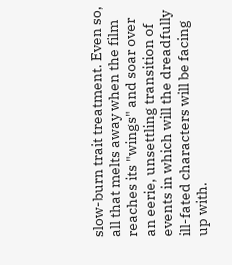slow-burn trait treatment. Even so, all that melts away when the film reaches its "wings" and soar over an eerie, unsettling transition of events in which will the dreadfully ill-fated characters will be facing up with.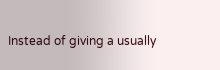Instead of giving a usually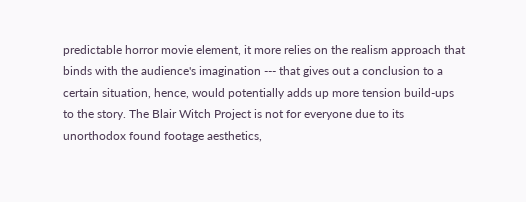predictable horror movie element, it more relies on the realism approach that binds with the audience's imagination --- that gives out a conclusion to a certain situation, hence, would potentially adds up more tension build-ups to the story. The Blair Witch Project is not for everyone due to its unorthodox found footage aesthetics,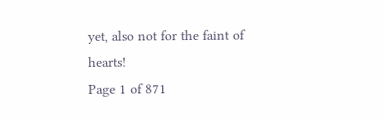yet, also not for the faint of hearts!
Page 1 of 871